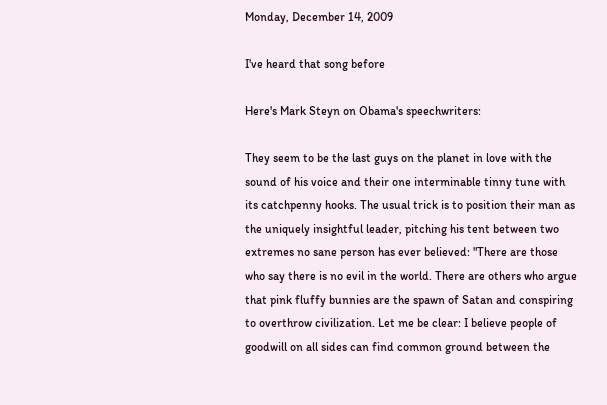Monday, December 14, 2009

I've heard that song before

Here's Mark Steyn on Obama's speechwriters:

They seem to be the last guys on the planet in love with the sound of his voice and their one interminable tinny tune with its catchpenny hooks. The usual trick is to position their man as the uniquely insightful leader, pitching his tent between two extremes no sane person has ever believed: "There are those who say there is no evil in the world. There are others who argue that pink fluffy bunnies are the spawn of Satan and conspiring to overthrow civilization. Let me be clear: I believe people of goodwill on all sides can find common ground between the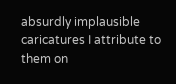absurdly implausible caricatures I attribute to them on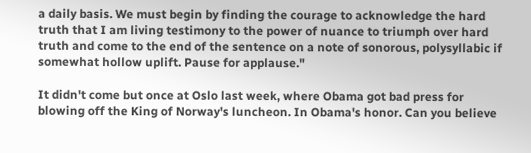a daily basis. We must begin by finding the courage to acknowledge the hard truth that I am living testimony to the power of nuance to triumph over hard truth and come to the end of the sentence on a note of sonorous, polysyllabic if somewhat hollow uplift. Pause for applause."

It didn't come but once at Oslo last week, where Obama got bad press for blowing off the King of Norway's luncheon. In Obama's honor. Can you believe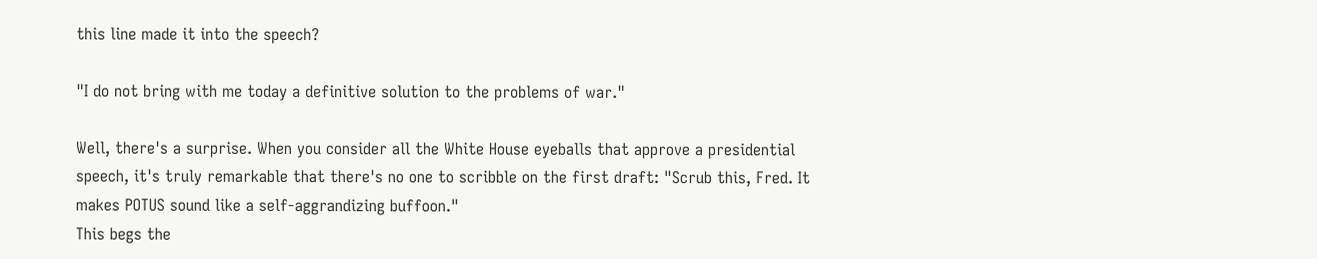this line made it into the speech?

"I do not bring with me today a definitive solution to the problems of war."

Well, there's a surprise. When you consider all the White House eyeballs that approve a presidential speech, it's truly remarkable that there's no one to scribble on the first draft: "Scrub this, Fred. It makes POTUS sound like a self-aggrandizing buffoon."
This begs the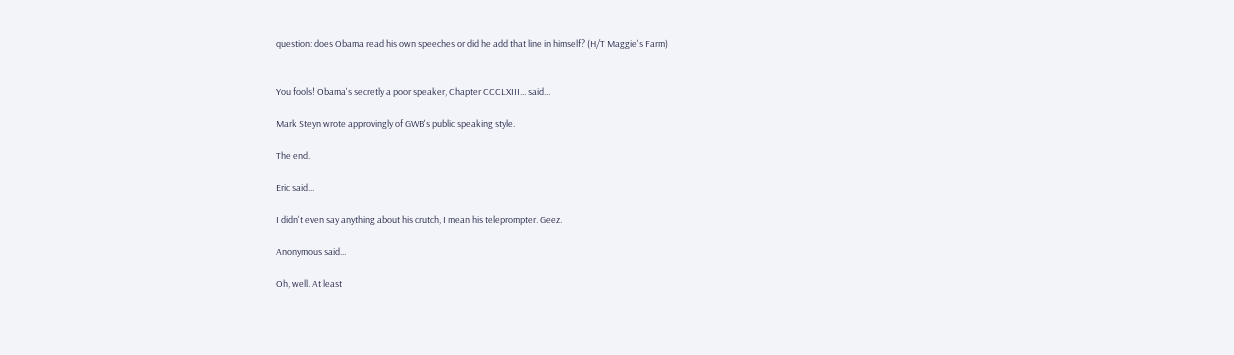question: does Obama read his own speeches or did he add that line in himself? (H/T Maggie's Farm)


You fools! Obama's secretly a poor speaker, Chapter CCCLXIII... said...

Mark Steyn wrote approvingly of GWB's public speaking style.

The end.

Eric said...

I didn't even say anything about his crutch, I mean his teleprompter. Geez.

Anonymous said...

Oh, well. At least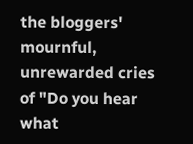the bloggers' mournful, unrewarded cries of "Do you hear what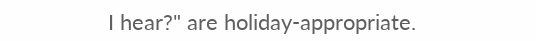I hear?" are holiday-appropriate.